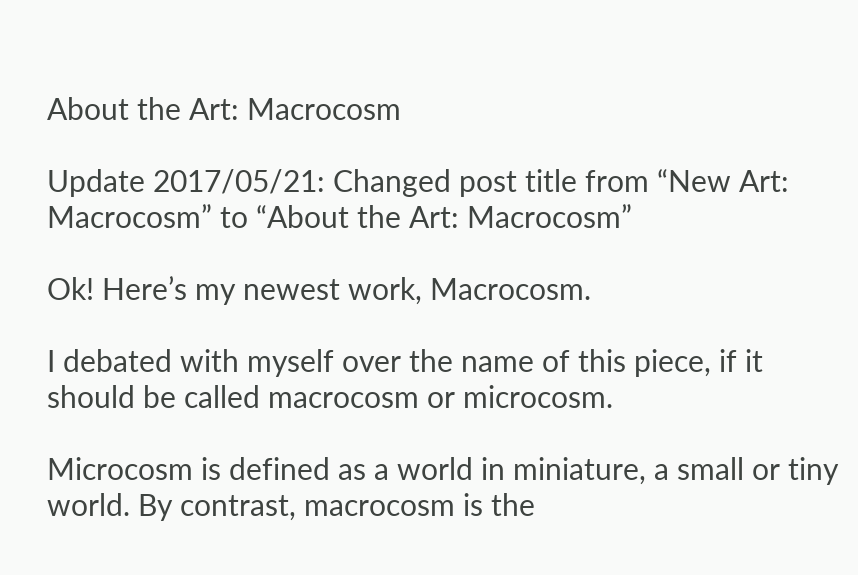About the Art: Macrocosm

Update 2017/05/21: Changed post title from “New Art: Macrocosm” to “About the Art: Macrocosm”

Ok! Here’s my newest work, Macrocosm.

I debated with myself over the name of this piece, if it should be called macrocosm or microcosm.

Microcosm is defined as a world in miniature, a small or tiny world. By contrast, macrocosm is the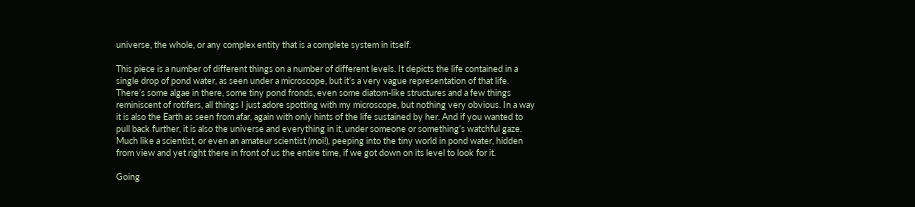universe, the whole, or any complex entity that is a complete system in itself.

This piece is a number of different things on a number of different levels. It depicts the life contained in a single drop of pond water, as seen under a microscope, but it’s a very vague representation of that life. There’s some algae in there, some tiny pond fronds, even some diatom-like structures and a few things reminiscent of rotifers, all things I just adore spotting with my microscope, but nothing very obvious. In a way it is also the Earth as seen from afar, again with only hints of the life sustained by her. And if you wanted to pull back further, it is also the universe and everything in it, under someone or something’s watchful gaze. Much like a scientist, or even an amateur scientist (moi!), peeping into the tiny world in pond water, hidden from view and yet right there in front of us the entire time, if we got down on its level to look for it.

Going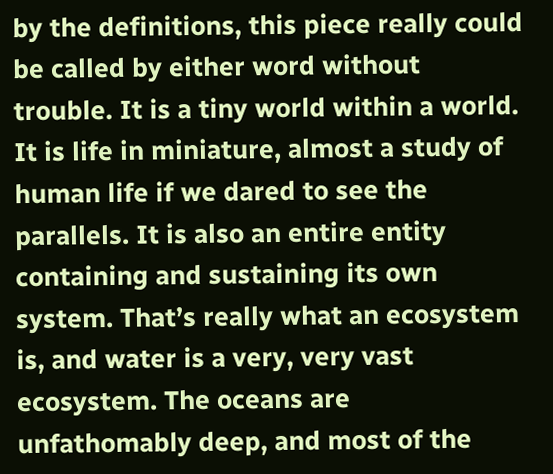by the definitions, this piece really could be called by either word without trouble. It is a tiny world within a world. It is life in miniature, almost a study of human life if we dared to see the parallels. It is also an entire entity containing and sustaining its own system. That’s really what an ecosystem is, and water is a very, very vast ecosystem. The oceans are unfathomably deep, and most of the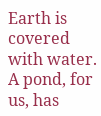Earth is covered with water. A pond, for us, has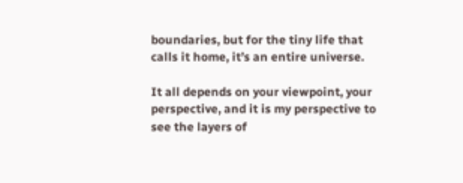boundaries, but for the tiny life that calls it home, it’s an entire universe.

It all depends on your viewpoint, your perspective, and it is my perspective to see the layers of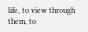life, to view through them, to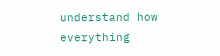understand how everything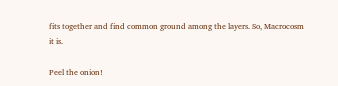fits together and find common ground among the layers. So, Macrocosm it is.

Peel the onion!